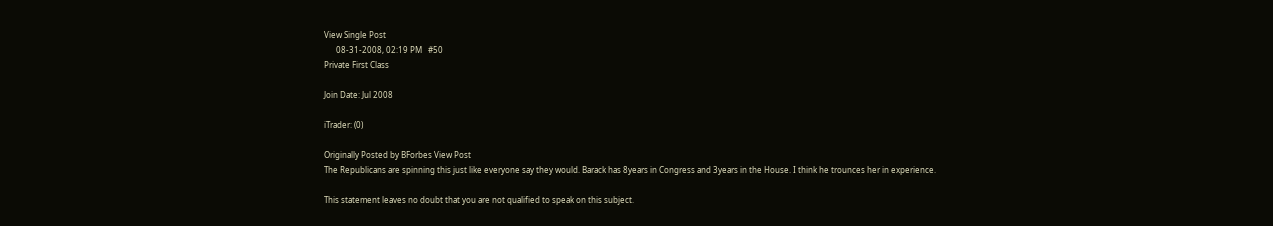View Single Post
      08-31-2008, 02:19 PM   #50
Private First Class

Join Date: Jul 2008

iTrader: (0)

Originally Posted by BForbes View Post
The Republicans are spinning this just like everyone say they would. Barack has 8years in Congress and 3years in the House. I think he trounces her in experience.

This statement leaves no doubt that you are not qualified to speak on this subject.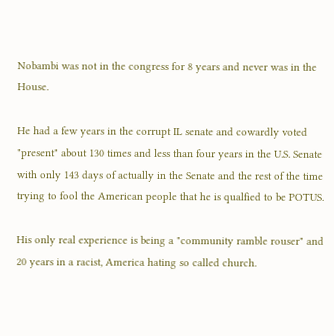Nobambi was not in the congress for 8 years and never was in the House.

He had a few years in the corrupt IL senate and cowardly voted "present" about 130 times and less than four years in the U.S. Senate with only 143 days of actually in the Senate and the rest of the time trying to fool the American people that he is qualfied to be POTUS.

His only real experience is being a "community ramble rouser" and 20 years in a racist, America hating so called church.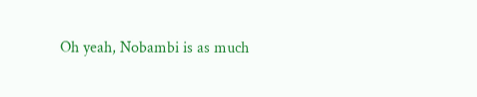Oh yeah, Nobambi is as much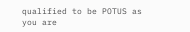qualified to be POTUS as you are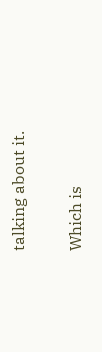talking about it.

Which is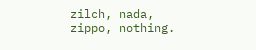zilch, nada, zippo, nothing.